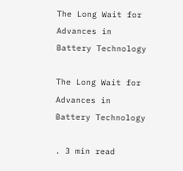The Long Wait for Advances in Battery Technology

The Long Wait for Advances in Battery Technology

. 3 min read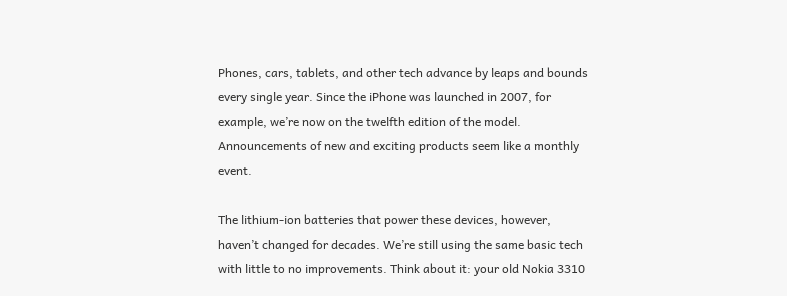Phones, cars, tablets, and other tech advance by leaps and bounds every single year. Since the iPhone was launched in 2007, for example, we’re now on the twelfth edition of the model. Announcements of new and exciting products seem like a monthly event.

The lithium-ion batteries that power these devices, however, haven’t changed for decades. We’re still using the same basic tech with little to no improvements. Think about it: your old Nokia 3310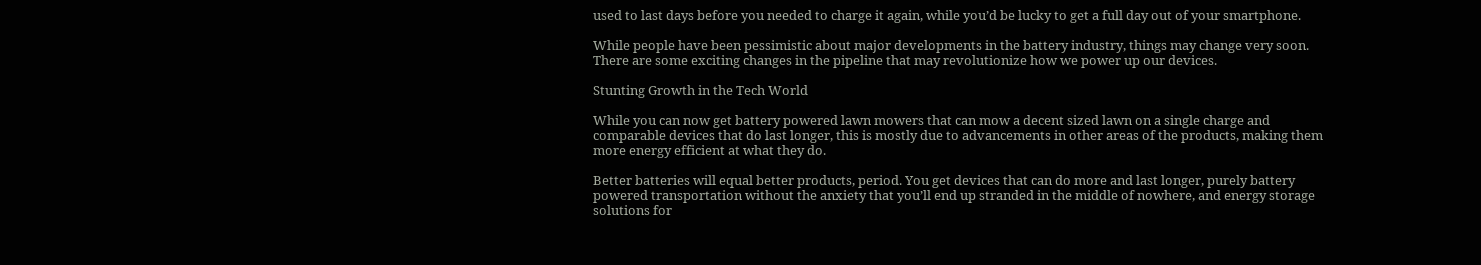used to last days before you needed to charge it again, while you’d be lucky to get a full day out of your smartphone.

While people have been pessimistic about major developments in the battery industry, things may change very soon. There are some exciting changes in the pipeline that may revolutionize how we power up our devices.

Stunting Growth in the Tech World

While you can now get battery powered lawn mowers that can mow a decent sized lawn on a single charge and comparable devices that do last longer, this is mostly due to advancements in other areas of the products, making them more energy efficient at what they do.

Better batteries will equal better products, period. You get devices that can do more and last longer, purely battery powered transportation without the anxiety that you’ll end up stranded in the middle of nowhere, and energy storage solutions for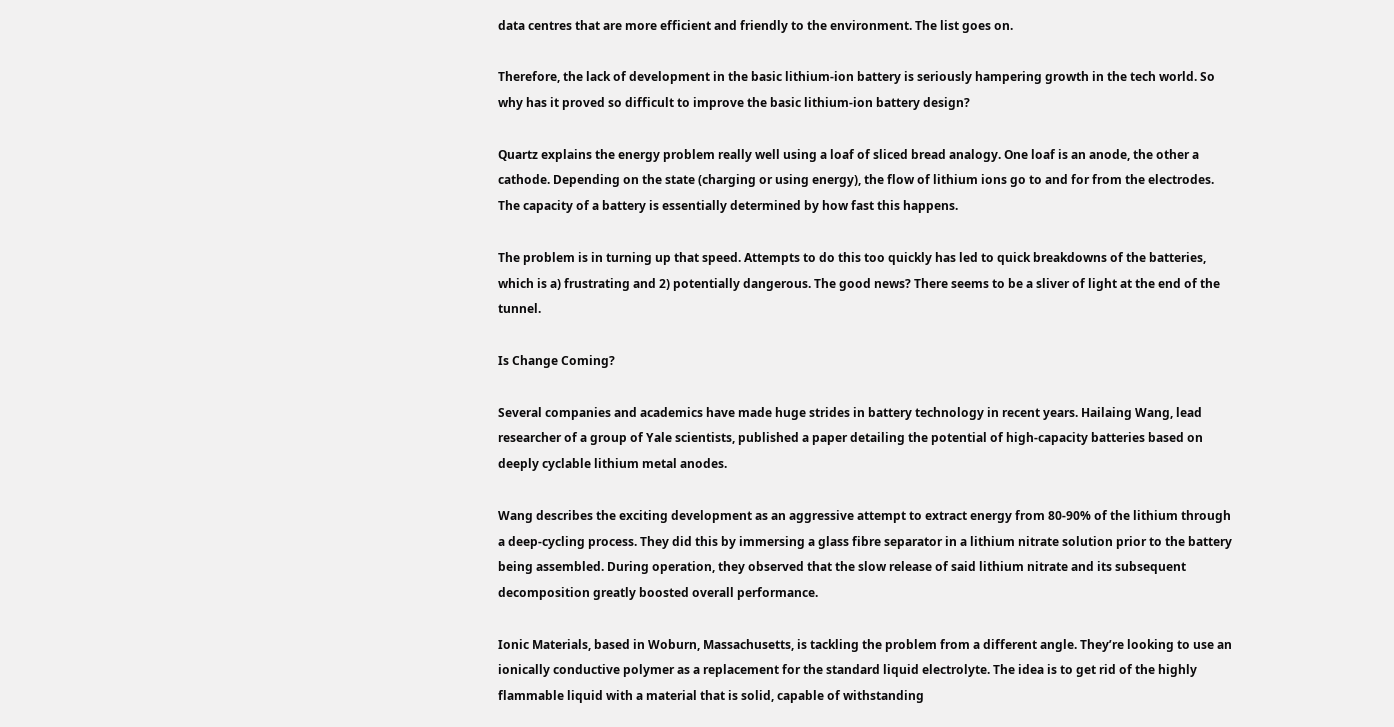data centres that are more efficient and friendly to the environment. The list goes on.

Therefore, the lack of development in the basic lithium-ion battery is seriously hampering growth in the tech world. So why has it proved so difficult to improve the basic lithium-ion battery design?

Quartz explains the energy problem really well using a loaf of sliced bread analogy. One loaf is an anode, the other a cathode. Depending on the state (charging or using energy), the flow of lithium ions go to and for from the electrodes. The capacity of a battery is essentially determined by how fast this happens.

The problem is in turning up that speed. Attempts to do this too quickly has led to quick breakdowns of the batteries, which is a) frustrating and 2) potentially dangerous. The good news? There seems to be a sliver of light at the end of the tunnel.

Is Change Coming?

Several companies and academics have made huge strides in battery technology in recent years. Hailaing Wang, lead researcher of a group of Yale scientists, published a paper detailing the potential of high-capacity batteries based on deeply cyclable lithium metal anodes.

Wang describes the exciting development as an aggressive attempt to extract energy from 80-90% of the lithium through a deep-cycling process. They did this by immersing a glass fibre separator in a lithium nitrate solution prior to the battery being assembled. During operation, they observed that the slow release of said lithium nitrate and its subsequent decomposition greatly boosted overall performance.

Ionic Materials, based in Woburn, Massachusetts, is tackling the problem from a different angle. They’re looking to use an ionically conductive polymer as a replacement for the standard liquid electrolyte. The idea is to get rid of the highly flammable liquid with a material that is solid, capable of withstanding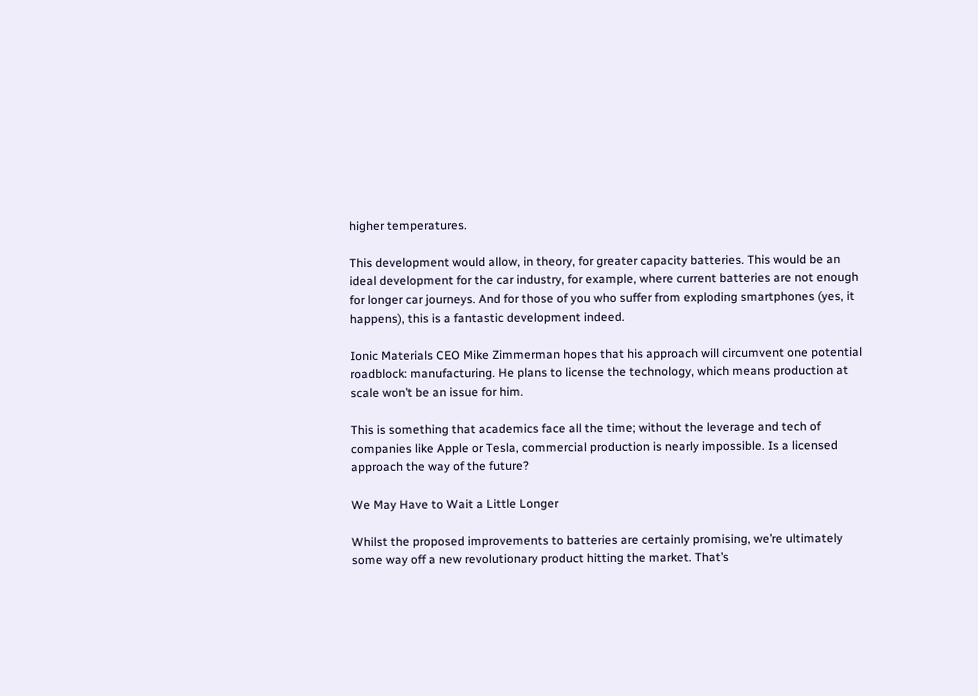higher temperatures.

This development would allow, in theory, for greater capacity batteries. This would be an ideal development for the car industry, for example, where current batteries are not enough for longer car journeys. And for those of you who suffer from exploding smartphones (yes, it happens), this is a fantastic development indeed.

Ionic Materials CEO Mike Zimmerman hopes that his approach will circumvent one potential roadblock: manufacturing. He plans to license the technology, which means production at scale won’t be an issue for him.

This is something that academics face all the time; without the leverage and tech of companies like Apple or Tesla, commercial production is nearly impossible. Is a licensed approach the way of the future?

We May Have to Wait a Little Longer

Whilst the proposed improvements to batteries are certainly promising, we’re ultimately some way off a new revolutionary product hitting the market. That’s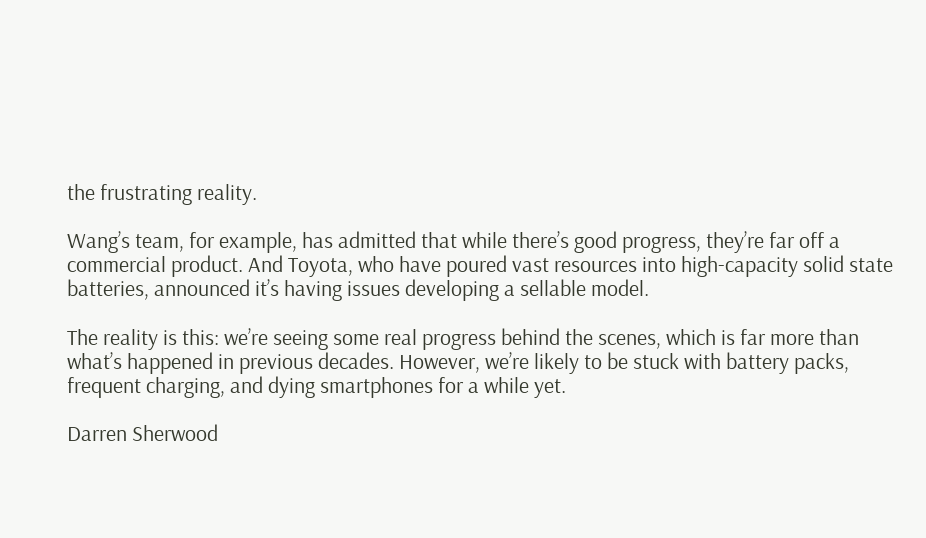the frustrating reality.

Wang’s team, for example, has admitted that while there’s good progress, they’re far off a commercial product. And Toyota, who have poured vast resources into high-capacity solid state batteries, announced it’s having issues developing a sellable model.

The reality is this: we’re seeing some real progress behind the scenes, which is far more than what’s happened in previous decades. However, we’re likely to be stuck with battery packs, frequent charging, and dying smartphones for a while yet.

Darren Sherwood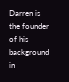Darren is the founder of his background in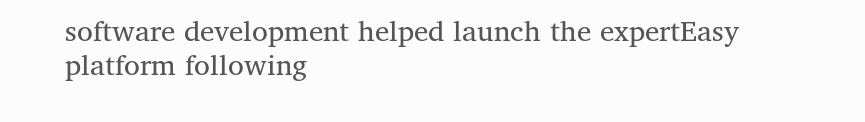software development helped launch the expertEasy platform following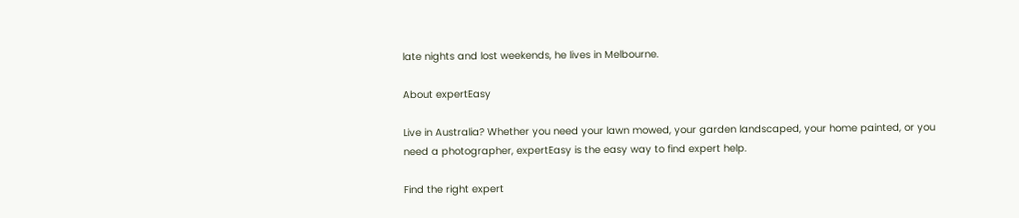late nights and lost weekends, he lives in Melbourne.

About expertEasy

Live in Australia? Whether you need your lawn mowed, your garden landscaped, your home painted, or you need a photographer, expertEasy is the easy way to find expert help.

Find the right expert